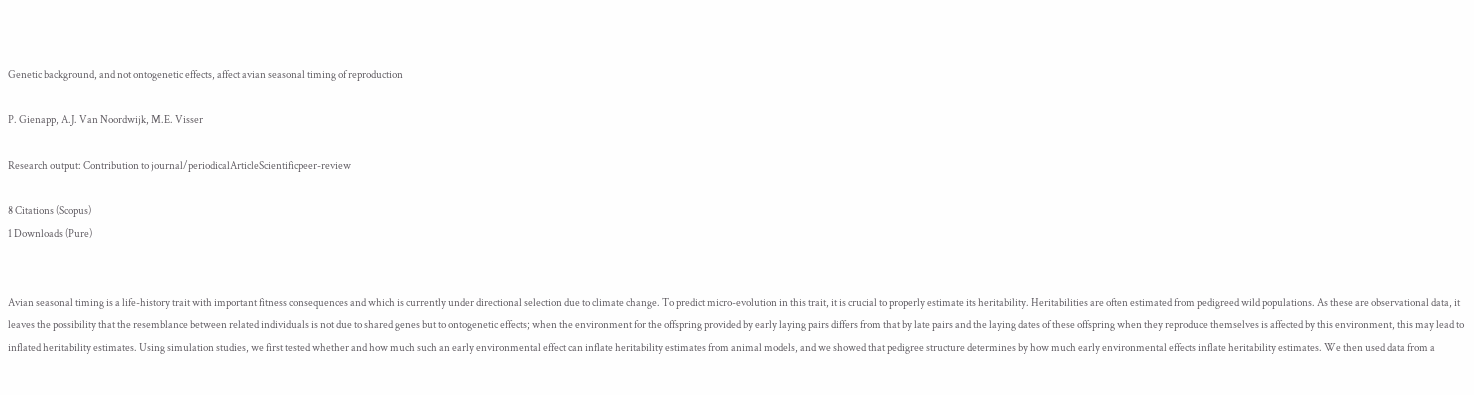Genetic background, and not ontogenetic effects, affect avian seasonal timing of reproduction

P. Gienapp, A.J. Van Noordwijk, M.E. Visser

Research output: Contribution to journal/periodicalArticleScientificpeer-review

8 Citations (Scopus)
1 Downloads (Pure)


Avian seasonal timing is a life-history trait with important fitness consequences and which is currently under directional selection due to climate change. To predict micro-evolution in this trait, it is crucial to properly estimate its heritability. Heritabilities are often estimated from pedigreed wild populations. As these are observational data, it leaves the possibility that the resemblance between related individuals is not due to shared genes but to ontogenetic effects; when the environment for the offspring provided by early laying pairs differs from that by late pairs and the laying dates of these offspring when they reproduce themselves is affected by this environment, this may lead to inflated heritability estimates. Using simulation studies, we first tested whether and how much such an early environmental effect can inflate heritability estimates from animal models, and we showed that pedigree structure determines by how much early environmental effects inflate heritability estimates. We then used data from a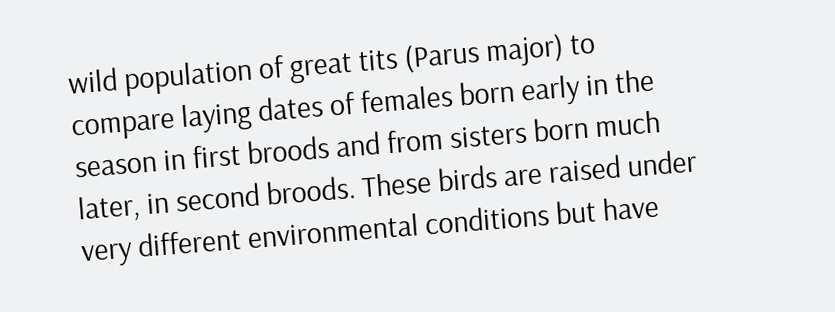wild population of great tits (Parus major) to compare laying dates of females born early in the season in first broods and from sisters born much later, in second broods. These birds are raised under very different environmental conditions but have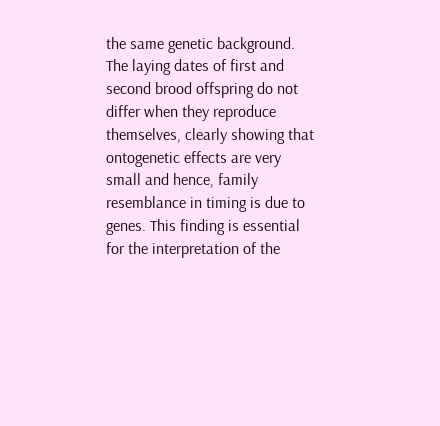the same genetic background. The laying dates of first and second brood offspring do not differ when they reproduce themselves, clearly showing that ontogenetic effects are very small and hence, family resemblance in timing is due to genes. This finding is essential for the interpretation of the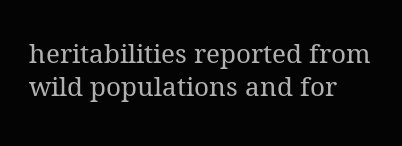heritabilities reported from wild populations and for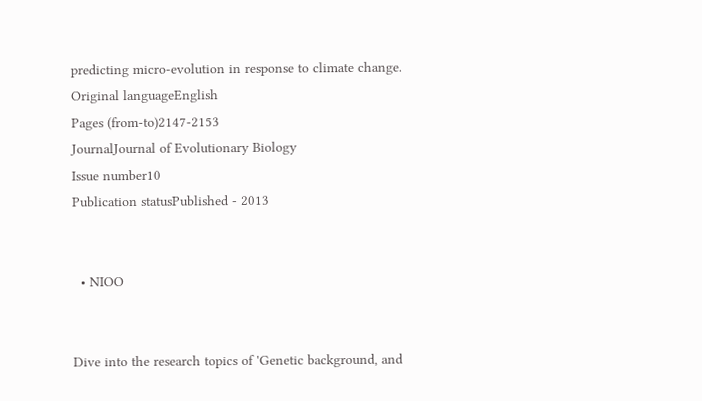predicting micro-evolution in response to climate change.
Original languageEnglish
Pages (from-to)2147-2153
JournalJournal of Evolutionary Biology
Issue number10
Publication statusPublished - 2013


  • NIOO


Dive into the research topics of 'Genetic background, and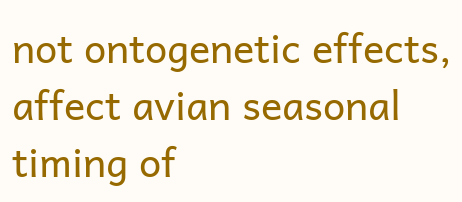not ontogenetic effects, affect avian seasonal timing of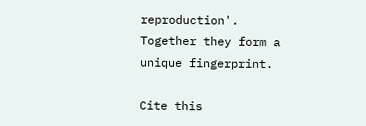reproduction'. Together they form a unique fingerprint.

Cite this